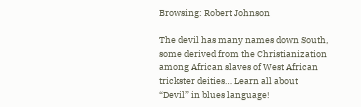Browsing: Robert Johnson

The devil has many names down South, some derived from the Christianization among African slaves of West African trickster deities… Learn all about “Devil” in blues language!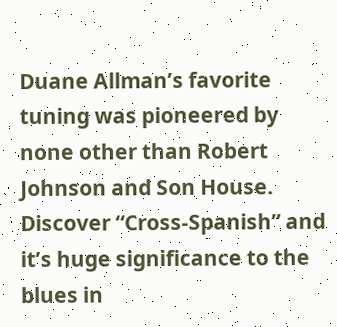Duane Allman’s favorite tuning was pioneered by none other than Robert Johnson and Son House. Discover “Cross-Spanish” and it’s huge significance to the blues in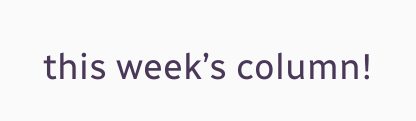this week’s column!